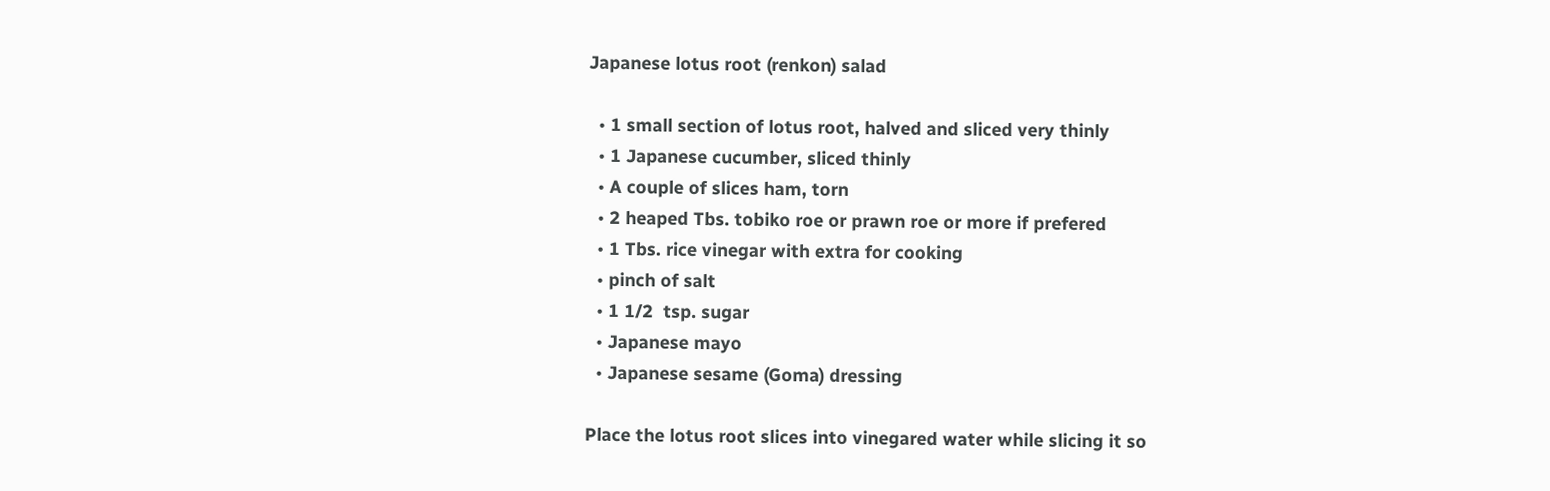Japanese lotus root (renkon) salad

  • 1 small section of lotus root, halved and sliced very thinly
  • 1 Japanese cucumber, sliced thinly
  • A couple of slices ham, torn
  • 2 heaped Tbs. tobiko roe or prawn roe or more if prefered
  • 1 Tbs. rice vinegar with extra for cooking
  • pinch of salt
  • 1 1/2  tsp. sugar
  • Japanese mayo
  • Japanese sesame (Goma) dressing

Place the lotus root slices into vinegared water while slicing it so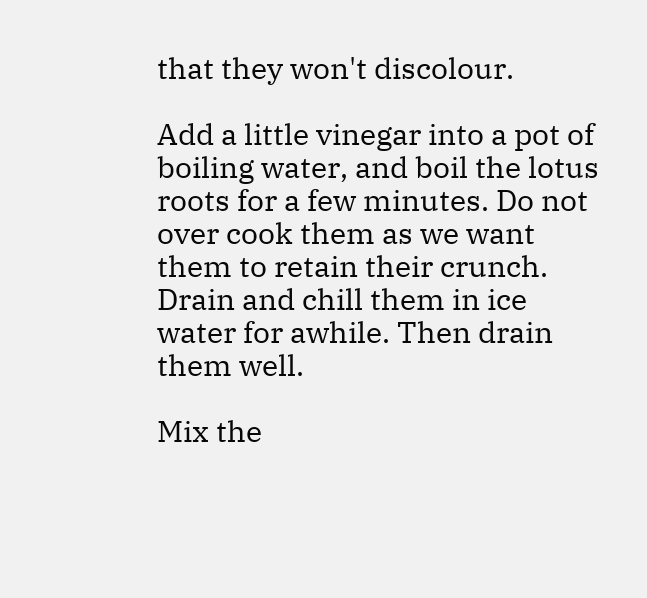that they won't discolour.

Add a little vinegar into a pot of boiling water, and boil the lotus roots for a few minutes. Do not over cook them as we want them to retain their crunch. Drain and chill them in ice water for awhile. Then drain them well.

Mix the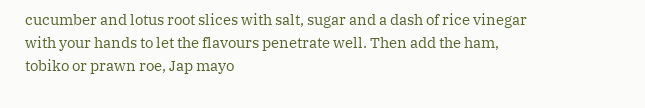cucumber and lotus root slices with salt, sugar and a dash of rice vinegar with your hands to let the flavours penetrate well. Then add the ham, tobiko or prawn roe, Jap mayo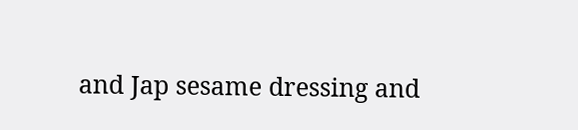and Jap sesame dressing and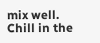mix well. Chill in the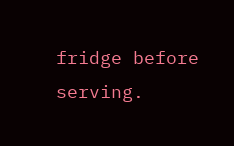fridge before serving.